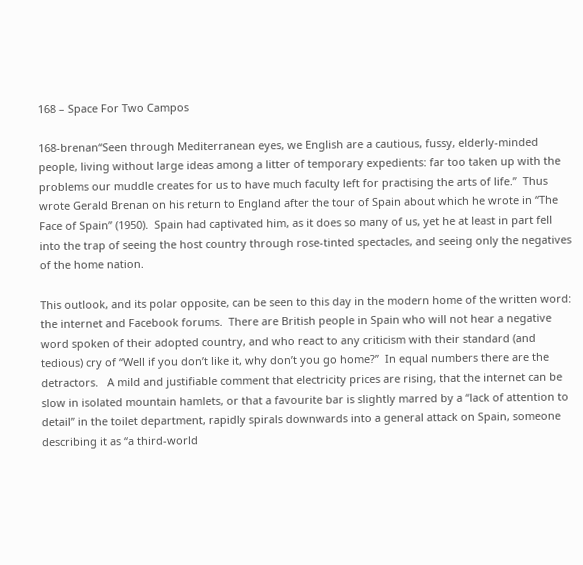168 – Space For Two Campos

168-brenan“Seen through Mediterranean eyes, we English are a cautious, fussy, elderly-minded people, living without large ideas among a litter of temporary expedients: far too taken up with the problems our muddle creates for us to have much faculty left for practising the arts of life.”  Thus wrote Gerald Brenan on his return to England after the tour of Spain about which he wrote in “The Face of Spain” (1950).  Spain had captivated him, as it does so many of us, yet he at least in part fell into the trap of seeing the host country through rose-tinted spectacles, and seeing only the negatives of the home nation.

This outlook, and its polar opposite, can be seen to this day in the modern home of the written word:  the internet and Facebook forums.  There are British people in Spain who will not hear a negative word spoken of their adopted country, and who react to any criticism with their standard (and tedious) cry of “Well if you don’t like it, why don’t you go home?”  In equal numbers there are the detractors.   A mild and justifiable comment that electricity prices are rising, that the internet can be slow in isolated mountain hamlets, or that a favourite bar is slightly marred by a “lack of attention to detail” in the toilet department, rapidly spirals downwards into a general attack on Spain, someone describing it as “a third-world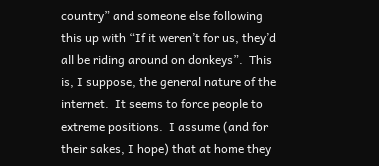country” and someone else following this up with “If it weren’t for us, they’d all be riding around on donkeys”.  This is, I suppose, the general nature of the internet.  It seems to force people to extreme positions.  I assume (and for their sakes, I hope) that at home they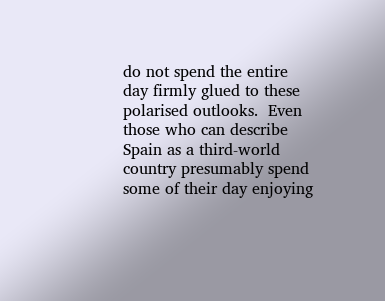do not spend the entire day firmly glued to these polarised outlooks.  Even those who can describe Spain as a third-world country presumably spend some of their day enjoying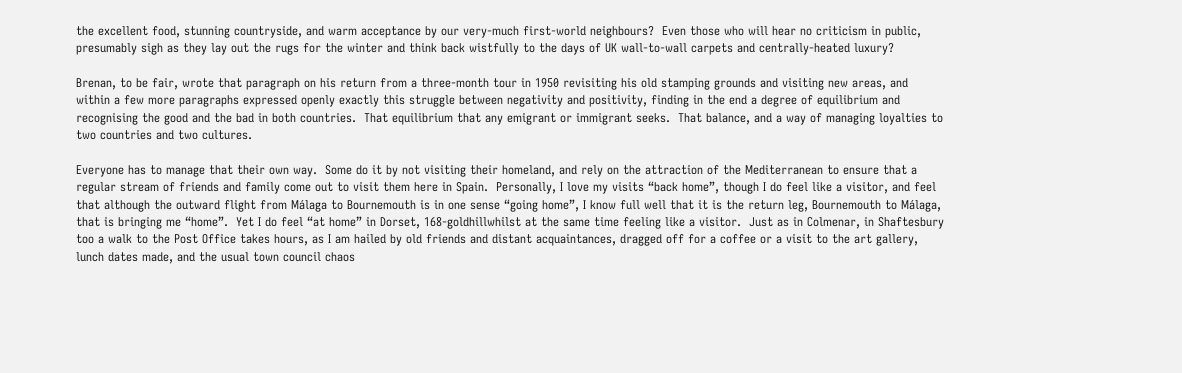the excellent food, stunning countryside, and warm acceptance by our very-much first-world neighbours?  Even those who will hear no criticism in public, presumably sigh as they lay out the rugs for the winter and think back wistfully to the days of UK wall-to-wall carpets and centrally-heated luxury?

Brenan, to be fair, wrote that paragraph on his return from a three-month tour in 1950 revisiting his old stamping grounds and visiting new areas, and within a few more paragraphs expressed openly exactly this struggle between negativity and positivity, finding in the end a degree of equilibrium and recognising the good and the bad in both countries.  That equilibrium that any emigrant or immigrant seeks.  That balance, and a way of managing loyalties to two countries and two cultures.

Everyone has to manage that their own way.  Some do it by not visiting their homeland, and rely on the attraction of the Mediterranean to ensure that a regular stream of friends and family come out to visit them here in Spain.  Personally, I love my visits “back home”, though I do feel like a visitor, and feel that although the outward flight from Málaga to Bournemouth is in one sense “going home”, I know full well that it is the return leg, Bournemouth to Málaga, that is bringing me “home”.  Yet I do feel “at home” in Dorset, 168-goldhillwhilst at the same time feeling like a visitor.  Just as in Colmenar, in Shaftesbury too a walk to the Post Office takes hours, as I am hailed by old friends and distant acquaintances, dragged off for a coffee or a visit to the art gallery, lunch dates made, and the usual town council chaos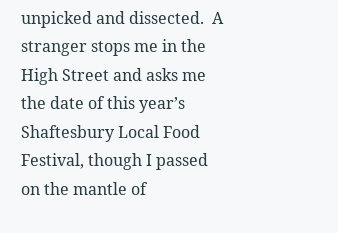unpicked and dissected.  A stranger stops me in the High Street and asks me the date of this year’s Shaftesbury Local Food Festival, though I passed on the mantle of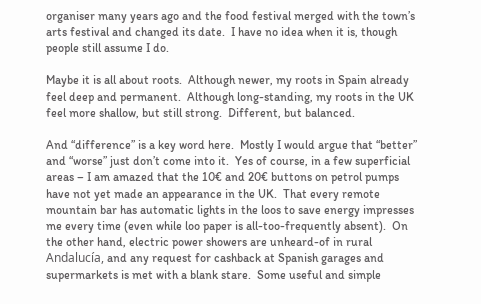organiser many years ago and the food festival merged with the town’s arts festival and changed its date.  I have no idea when it is, though people still assume I do.

Maybe it is all about roots.  Although newer, my roots in Spain already feel deep and permanent.  Although long-standing, my roots in the UK feel more shallow, but still strong.  Different, but balanced.

And “difference” is a key word here.  Mostly I would argue that “better” and “worse” just don’t come into it.  Yes of course, in a few superficial areas – I am amazed that the 10€ and 20€ buttons on petrol pumps have not yet made an appearance in the UK.  That every remote mountain bar has automatic lights in the loos to save energy impresses me every time (even while loo paper is all-too-frequently absent).  On the other hand, electric power showers are unheard-of in rural Andalucía, and any request for cashback at Spanish garages and supermarkets is met with a blank stare.  Some useful and simple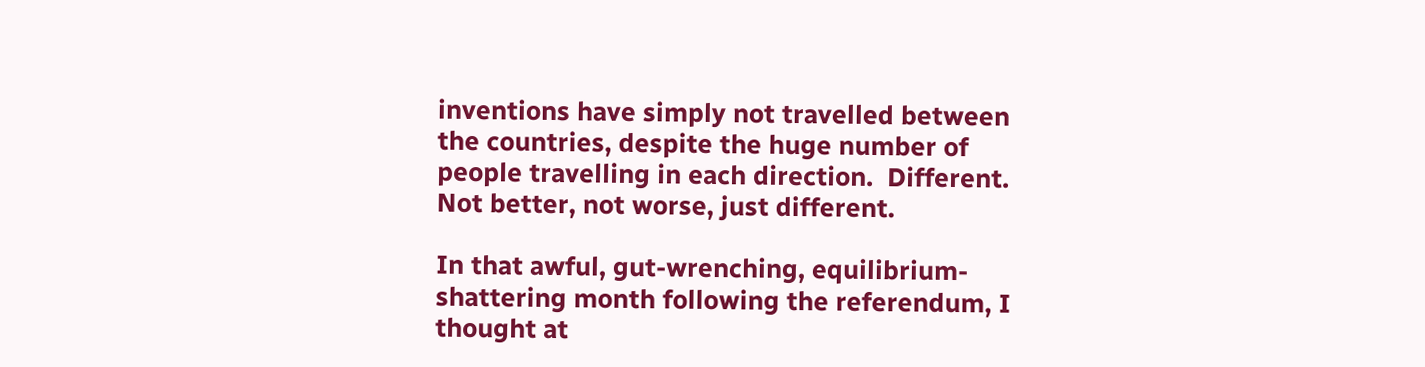inventions have simply not travelled between the countries, despite the huge number of people travelling in each direction.  Different.  Not better, not worse, just different.

In that awful, gut-wrenching, equilibrium-shattering month following the referendum, I thought at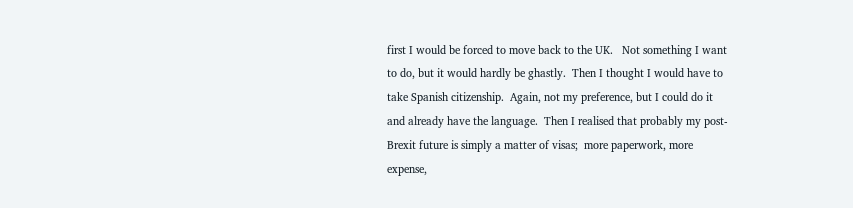first I would be forced to move back to the UK.   Not something I want to do, but it would hardly be ghastly.  Then I thought I would have to take Spanish citizenship.  Again, not my preference, but I could do it and already have the language.  Then I realised that probably my post-Brexit future is simply a matter of visas;  more paperwork, more expense,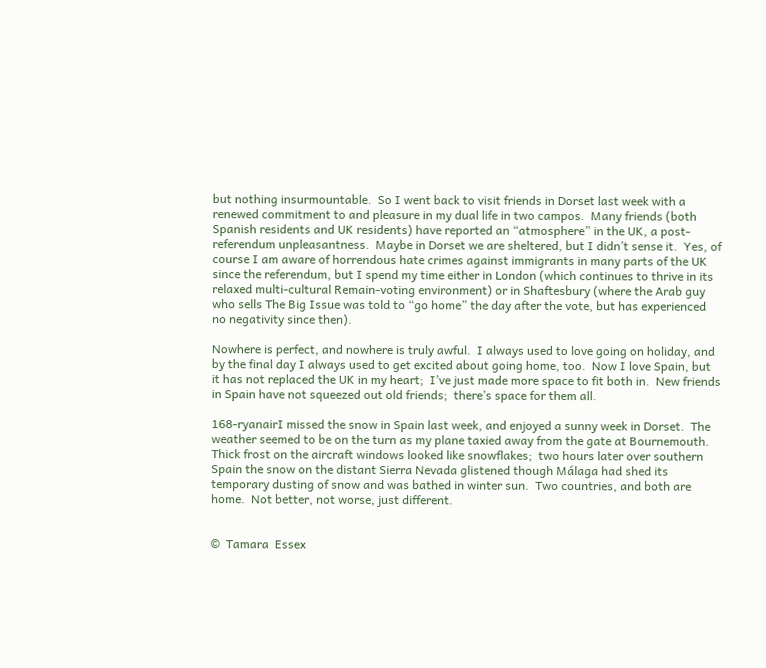but nothing insurmountable.  So I went back to visit friends in Dorset last week with a renewed commitment to and pleasure in my dual life in two campos.  Many friends (both Spanish residents and UK residents) have reported an “atmosphere” in the UK, a post-referendum unpleasantness.  Maybe in Dorset we are sheltered, but I didn’t sense it.  Yes, of course I am aware of horrendous hate crimes against immigrants in many parts of the UK since the referendum, but I spend my time either in London (which continues to thrive in its relaxed multi-cultural Remain-voting environment) or in Shaftesbury (where the Arab guy who sells The Big Issue was told to “go home” the day after the vote, but has experienced no negativity since then).

Nowhere is perfect, and nowhere is truly awful.  I always used to love going on holiday, and by the final day I always used to get excited about going home, too.  Now I love Spain, but it has not replaced the UK in my heart;  I’ve just made more space to fit both in.  New friends in Spain have not squeezed out old friends;  there’s space for them all.

168-ryanairI missed the snow in Spain last week, and enjoyed a sunny week in Dorset.  The weather seemed to be on the turn as my plane taxied away from the gate at Bournemouth.  Thick frost on the aircraft windows looked like snowflakes;  two hours later over southern Spain the snow on the distant Sierra Nevada glistened though Málaga had shed its temporary dusting of snow and was bathed in winter sun.  Two countries, and both are home.  Not better, not worse, just different.


©  Tamara  Essex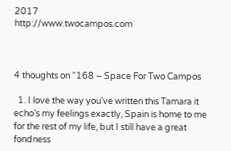2017                                             http://www.twocampos.com



4 thoughts on “168 – Space For Two Campos

  1. I love the way you’ve written this Tamara it echo’s my feelings exactly, Spain is home to me for the rest of my life, but I still have a great fondness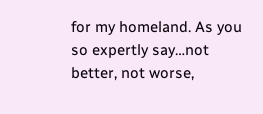for my homeland. As you so expertly say…not better, not worse,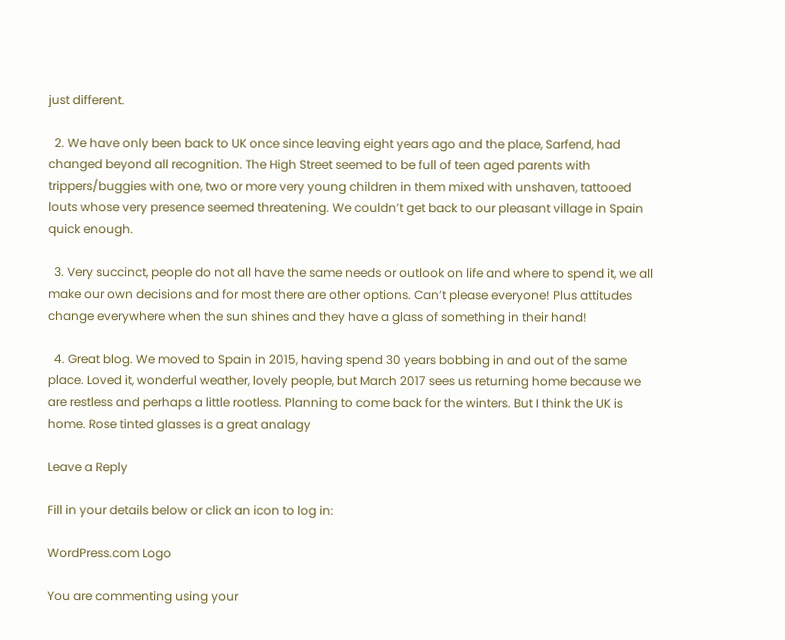just different.

  2. We have only been back to UK once since leaving eight years ago and the place, Sarfend, had changed beyond all recognition. The High Street seemed to be full of teen aged parents with trippers/buggies with one, two or more very young children in them mixed with unshaven, tattooed louts whose very presence seemed threatening. We couldn’t get back to our pleasant village in Spain quick enough.

  3. Very succinct, people do not all have the same needs or outlook on life and where to spend it, we all make our own decisions and for most there are other options. Can’t please everyone! Plus attitudes change everywhere when the sun shines and they have a glass of something in their hand!

  4. Great blog. We moved to Spain in 2015, having spend 30 years bobbing in and out of the same place. Loved it, wonderful weather, lovely people, but March 2017 sees us returning home because we are restless and perhaps a little rootless. Planning to come back for the winters. But I think the UK is home. Rose tinted glasses is a great analagy

Leave a Reply

Fill in your details below or click an icon to log in:

WordPress.com Logo

You are commenting using your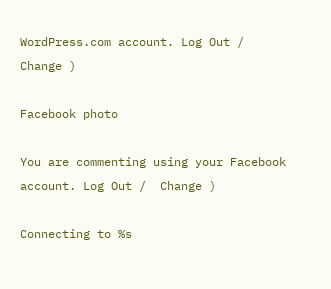WordPress.com account. Log Out /  Change )

Facebook photo

You are commenting using your Facebook account. Log Out /  Change )

Connecting to %s